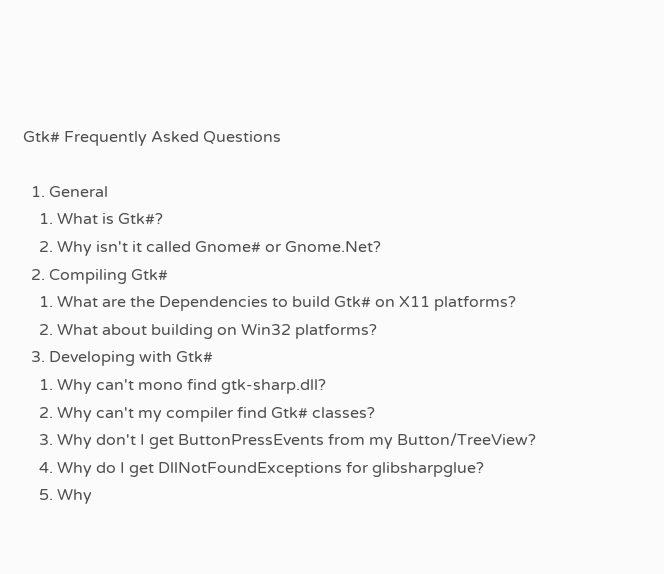Gtk# Frequently Asked Questions

  1. General
    1. What is Gtk#?
    2. Why isn't it called Gnome# or Gnome.Net?
  2. Compiling Gtk#
    1. What are the Dependencies to build Gtk# on X11 platforms?
    2. What about building on Win32 platforms?
  3. Developing with Gtk#
    1. Why can't mono find gtk-sharp.dll?
    2. Why can't my compiler find Gtk# classes?
    3. Why don't I get ButtonPressEvents from my Button/TreeView?
    4. Why do I get DllNotFoundExceptions for glibsharpglue?
    5. Why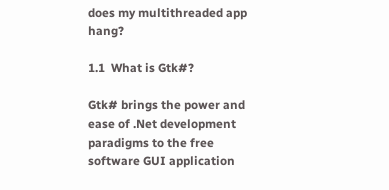does my multithreaded app hang?

1.1  What is Gtk#?

Gtk# brings the power and ease of .Net development paradigms to the free software GUI application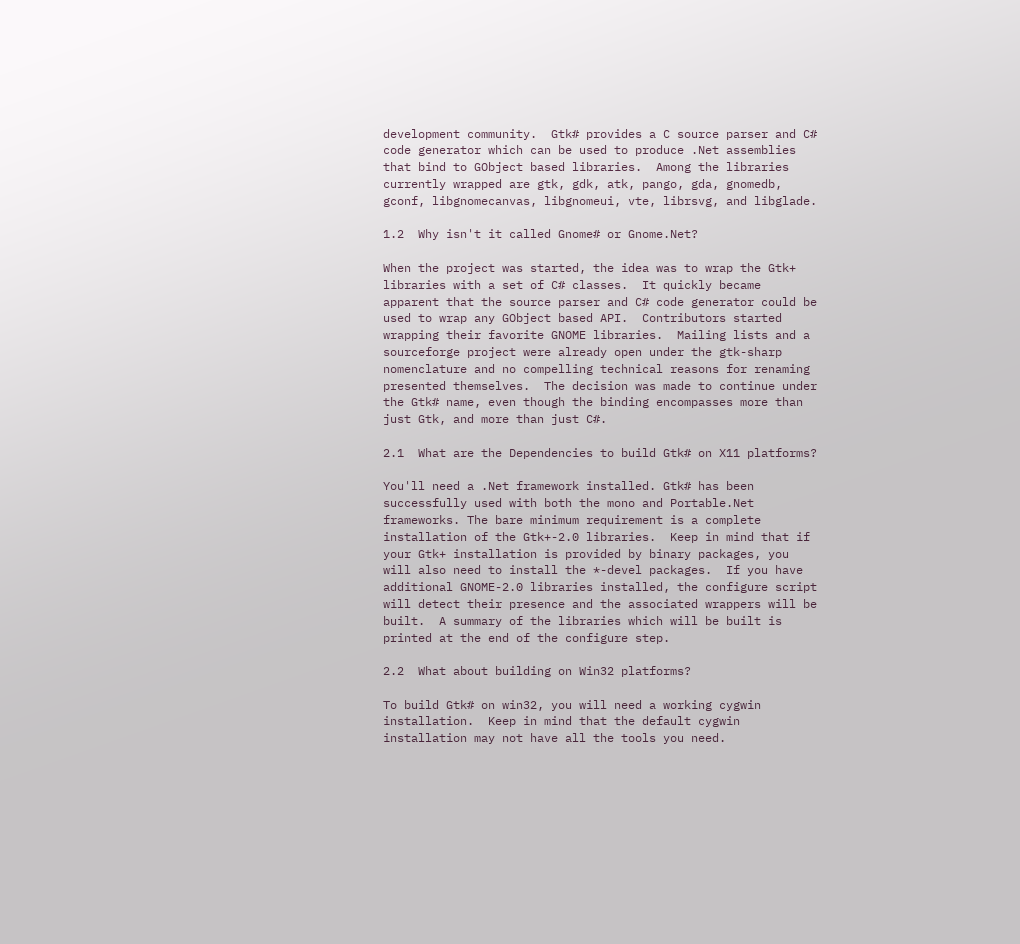development community.  Gtk# provides a C source parser and C# code generator which can be used to produce .Net assemblies that bind to GObject based libraries.  Among the libraries currently wrapped are gtk, gdk, atk, pango, gda, gnomedb, gconf, libgnomecanvas, libgnomeui, vte, librsvg, and libglade.

1.2  Why isn't it called Gnome# or Gnome.Net?

When the project was started, the idea was to wrap the Gtk+ libraries with a set of C# classes.  It quickly became apparent that the source parser and C# code generator could be used to wrap any GObject based API.  Contributors started wrapping their favorite GNOME libraries.  Mailing lists and a sourceforge project were already open under the gtk-sharp nomenclature and no compelling technical reasons for renaming presented themselves.  The decision was made to continue under the Gtk# name, even though the binding encompasses more than just Gtk, and more than just C#.

2.1  What are the Dependencies to build Gtk# on X11 platforms?

You'll need a .Net framework installed. Gtk# has been successfully used with both the mono and Portable.Net frameworks. The bare minimum requirement is a complete installation of the Gtk+-2.0 libraries.  Keep in mind that if your Gtk+ installation is provided by binary packages, you will also need to install the *-devel packages.  If you have additional GNOME-2.0 libraries installed, the configure script will detect their presence and the associated wrappers will be built.  A summary of the libraries which will be built is printed at the end of the configure step.

2.2  What about building on Win32 platforms?

To build Gtk# on win32, you will need a working cygwin installation.  Keep in mind that the default cygwin installation may not have all the tools you need.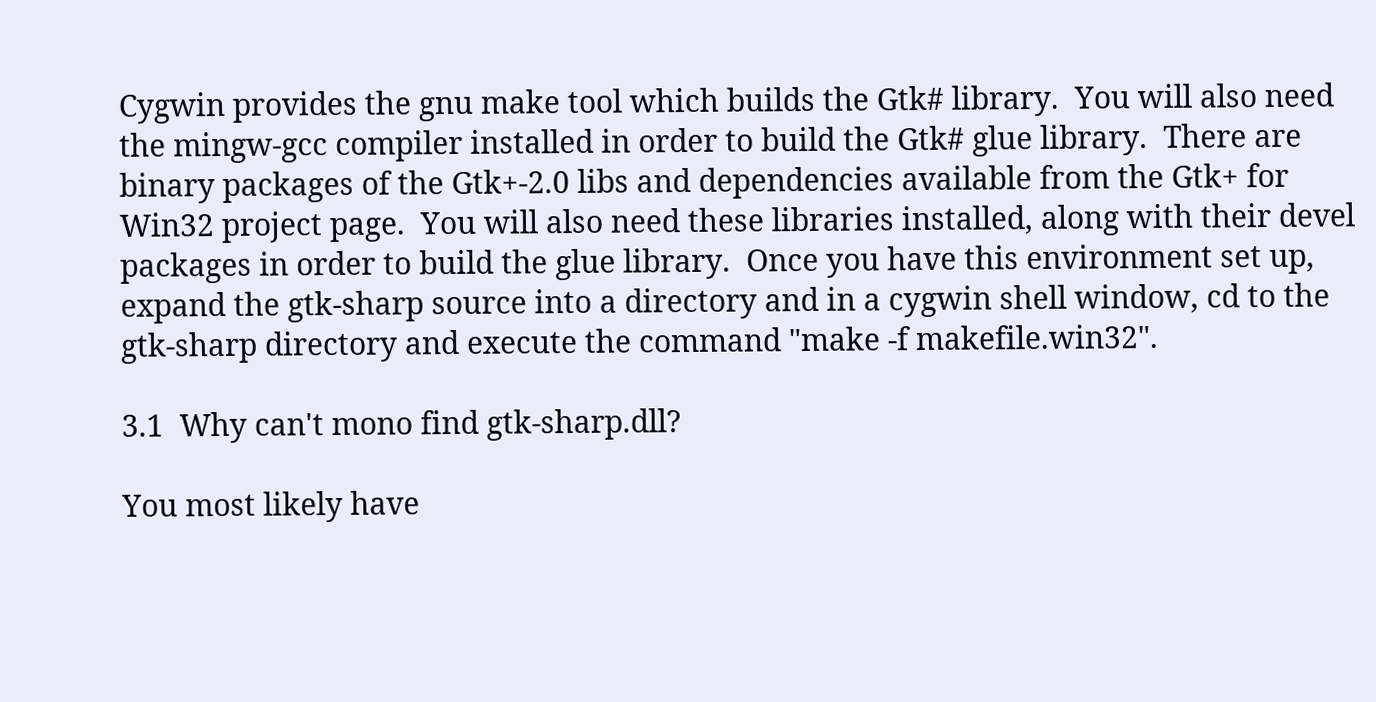Cygwin provides the gnu make tool which builds the Gtk# library.  You will also need the mingw-gcc compiler installed in order to build the Gtk# glue library.  There are binary packages of the Gtk+-2.0 libs and dependencies available from the Gtk+ for Win32 project page.  You will also need these libraries installed, along with their devel packages in order to build the glue library.  Once you have this environment set up, expand the gtk-sharp source into a directory and in a cygwin shell window, cd to the gtk-sharp directory and execute the command "make -f makefile.win32".

3.1  Why can't mono find gtk-sharp.dll?

You most likely have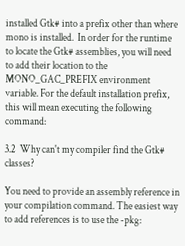installed Gtk# into a prefix other than where mono is installed.  In order for the runtime to locate the Gtk# assemblies, you will need to add their location to the MONO_GAC_PREFIX environment variable. For the default installation prefix, this will mean executing the following command:

3.2  Why can't my compiler find the Gtk# classes?

You need to provide an assembly reference in your compilation command. The easiest way to add references is to use the -pkg: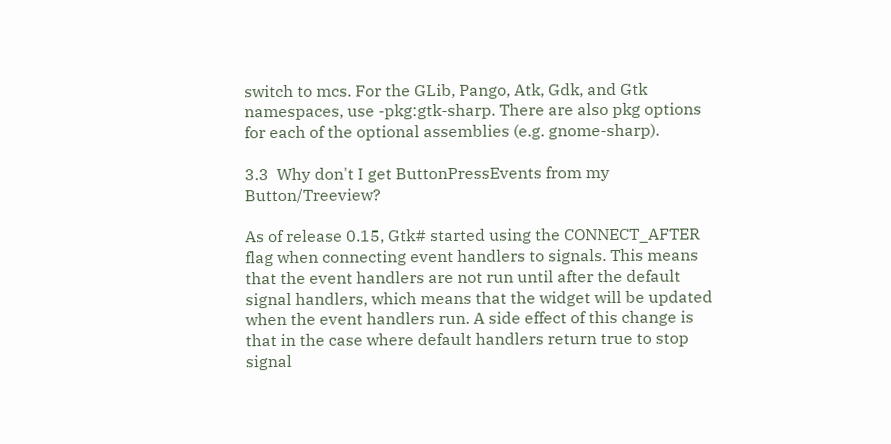switch to mcs. For the GLib, Pango, Atk, Gdk, and Gtk namespaces, use -pkg:gtk-sharp. There are also pkg options for each of the optional assemblies (e.g. gnome-sharp).

3.3  Why don't I get ButtonPressEvents from my Button/Treeview?

As of release 0.15, Gtk# started using the CONNECT_AFTER flag when connecting event handlers to signals. This means that the event handlers are not run until after the default signal handlers, which means that the widget will be updated when the event handlers run. A side effect of this change is that in the case where default handlers return true to stop signal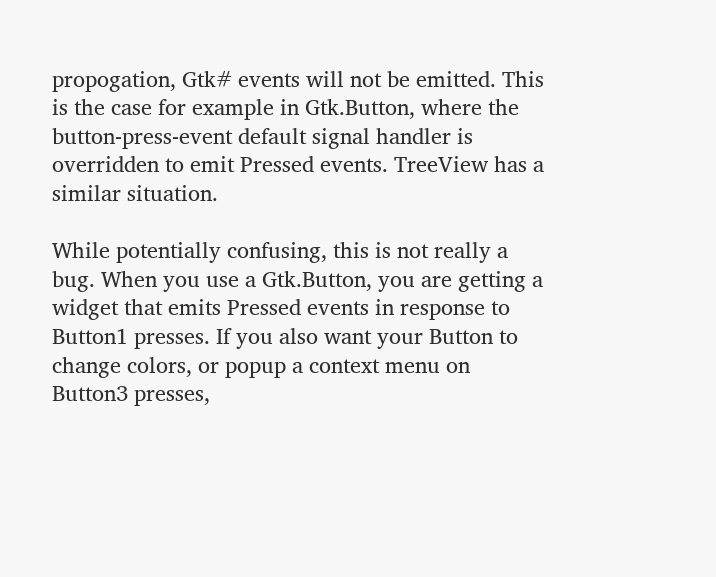propogation, Gtk# events will not be emitted. This is the case for example in Gtk.Button, where the button-press-event default signal handler is overridden to emit Pressed events. TreeView has a similar situation.

While potentially confusing, this is not really a bug. When you use a Gtk.Button, you are getting a widget that emits Pressed events in response to Button1 presses. If you also want your Button to change colors, or popup a context menu on Button3 presses,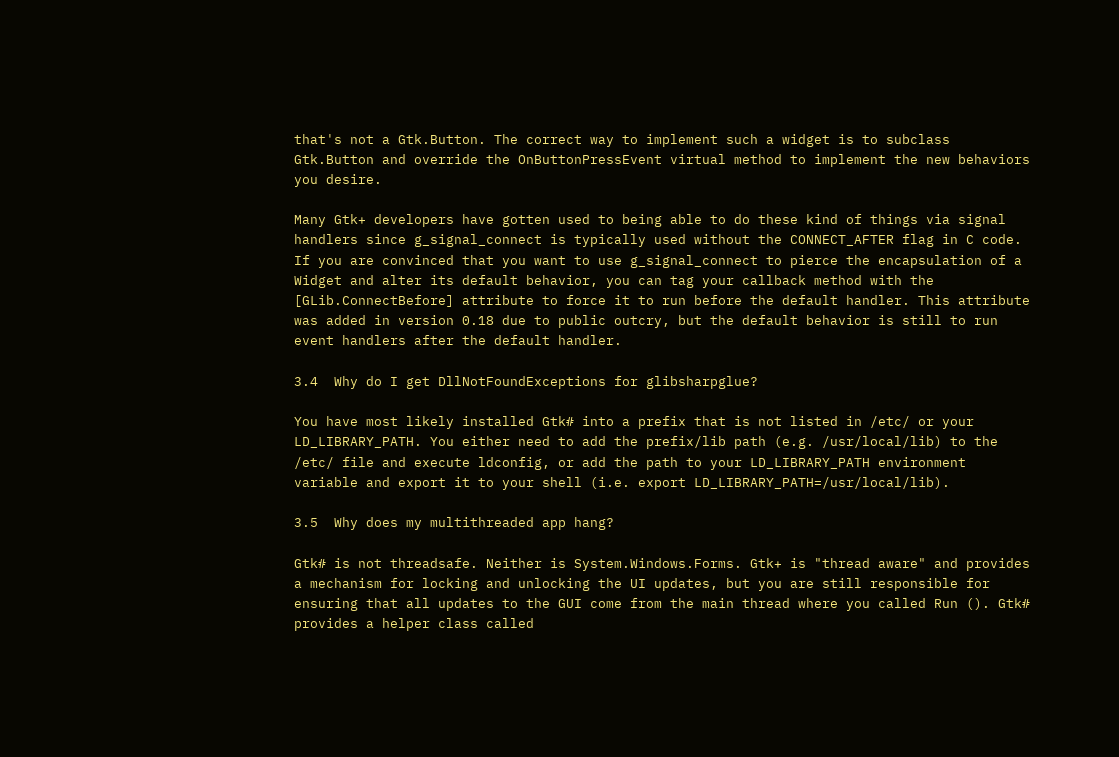that's not a Gtk.Button. The correct way to implement such a widget is to subclass Gtk.Button and override the OnButtonPressEvent virtual method to implement the new behaviors you desire.

Many Gtk+ developers have gotten used to being able to do these kind of things via signal handlers since g_signal_connect is typically used without the CONNECT_AFTER flag in C code. If you are convinced that you want to use g_signal_connect to pierce the encapsulation of a Widget and alter its default behavior, you can tag your callback method with the [GLib.ConnectBefore] attribute to force it to run before the default handler. This attribute was added in version 0.18 due to public outcry, but the default behavior is still to run event handlers after the default handler.

3.4  Why do I get DllNotFoundExceptions for glibsharpglue?

You have most likely installed Gtk# into a prefix that is not listed in /etc/ or your LD_LIBRARY_PATH. You either need to add the prefix/lib path (e.g. /usr/local/lib) to the /etc/ file and execute ldconfig, or add the path to your LD_LIBRARY_PATH environment variable and export it to your shell (i.e. export LD_LIBRARY_PATH=/usr/local/lib).

3.5  Why does my multithreaded app hang?

Gtk# is not threadsafe. Neither is System.Windows.Forms. Gtk+ is "thread aware" and provides a mechanism for locking and unlocking the UI updates, but you are still responsible for ensuring that all updates to the GUI come from the main thread where you called Run (). Gtk# provides a helper class called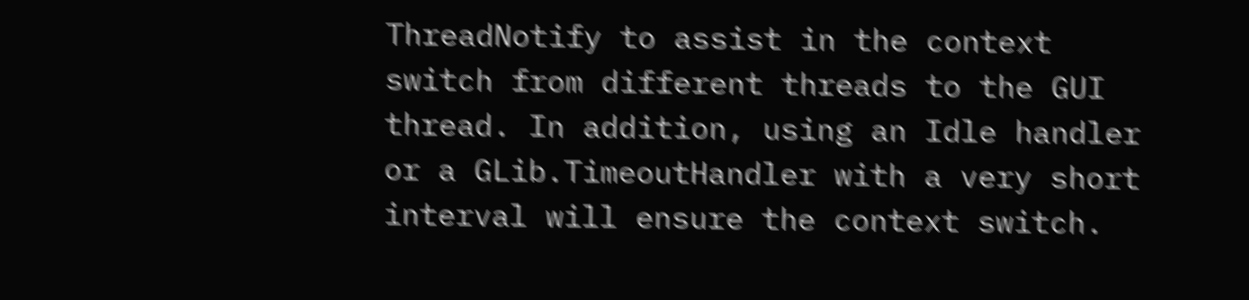ThreadNotify to assist in the context switch from different threads to the GUI thread. In addition, using an Idle handler or a GLib.TimeoutHandler with a very short interval will ensure the context switch.